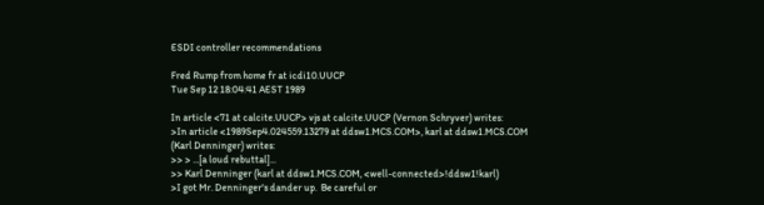ESDI controller recommendations

Fred Rump from home fr at icdi10.UUCP
Tue Sep 12 18:04:41 AEST 1989

In article <71 at calcite.UUCP> vjs at calcite.UUCP (Vernon Schryver) writes:
>In article <1989Sep4.024559.13279 at ddsw1.MCS.COM>, karl at ddsw1.MCS.COM (Karl Denninger) writes:
>> > ...[a loud rebuttal]...
>> Karl Denninger (karl at ddsw1.MCS.COM, <well-connected>!ddsw1!karl)
>I got Mr. Denninger's dander up.  Be careful or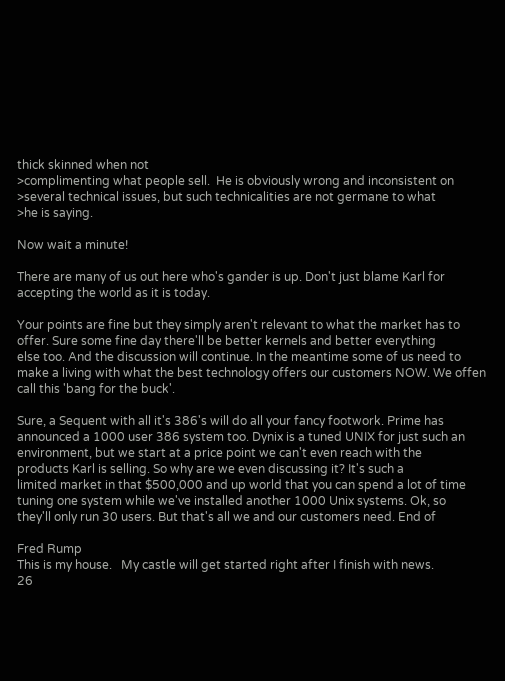thick skinned when not
>complimenting what people sell.  He is obviously wrong and inconsistent on
>several technical issues, but such technicalities are not germane to what
>he is saying.

Now wait a minute!

There are many of us out here who's gander is up. Don't just blame Karl for
accepting the world as it is today.

Your points are fine but they simply aren't relevant to what the market has to
offer. Sure some fine day there'll be better kernels and better everything
else too. And the discussion will continue. In the meantime some of us need to
make a living with what the best technology offers our customers NOW. We offen
call this 'bang for the buck'.

Sure, a Sequent with all it's 386's will do all your fancy footwork. Prime has
announced a 1000 user 386 system too. Dynix is a tuned UNIX for just such an
environment, but we start at a price point we can't even reach with the
products Karl is selling. So why are we even discussing it? It's such a
limited market in that $500,000 and up world that you can spend a lot of time
tuning one system while we've installed another 1000 Unix systems. Ok, so
they'll only run 30 users. But that's all we and our customers need. End of

Fred Rump
This is my house.   My castle will get started right after I finish with news.
26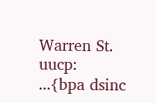Warren St.             uucp:          ...{bpa dsinc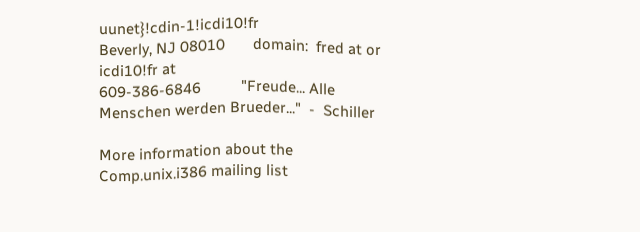uunet}!cdin-1!icdi10!fr
Beverly, NJ 08010       domain:  fred at or icdi10!fr at
609-386-6846          "Freude... Alle Menschen werden Brueder..."  -  Schiller

More information about the Comp.unix.i386 mailing list